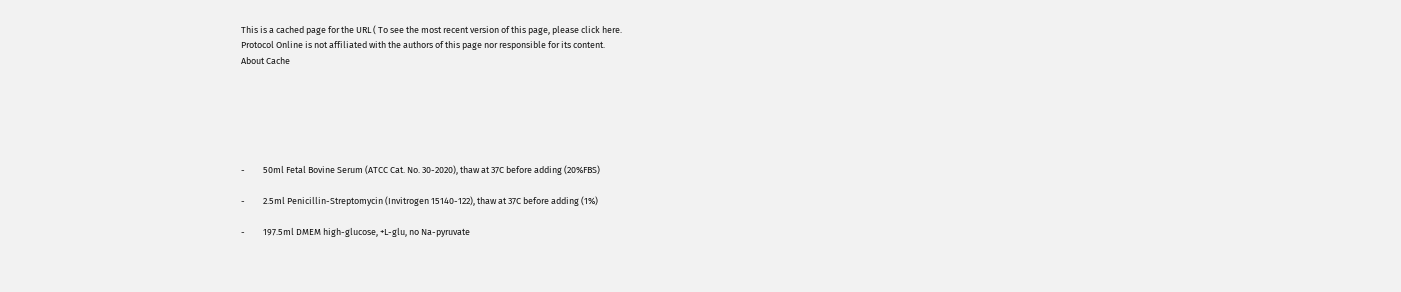This is a cached page for the URL ( To see the most recent version of this page, please click here.
Protocol Online is not affiliated with the authors of this page nor responsible for its content.
About Cache






-         50ml Fetal Bovine Serum (ATCC Cat. No. 30-2020), thaw at 37C before adding (20%FBS)

-         2.5ml Penicillin-Streptomycin (Invitrogen 15140-122), thaw at 37C before adding (1%)

-         197.5ml DMEM high-glucose, +L-glu, no Na-pyruvate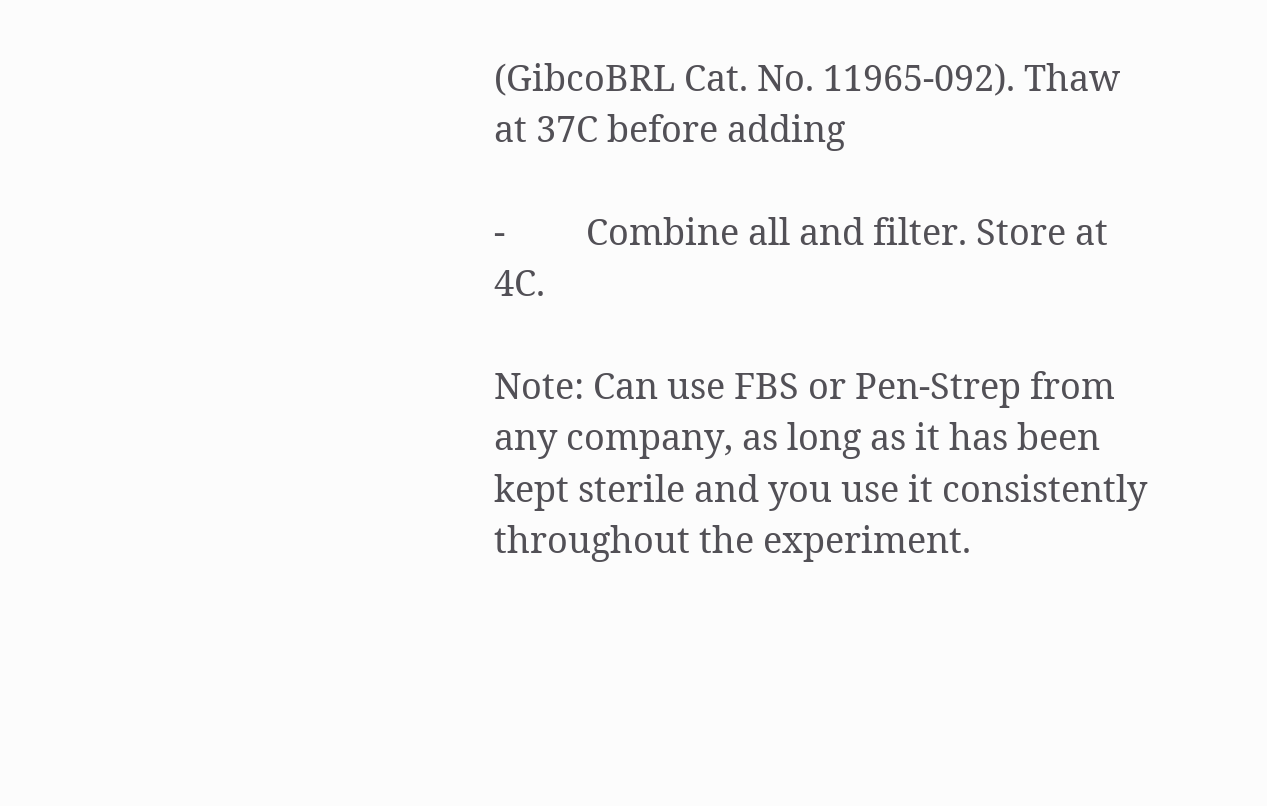(GibcoBRL Cat. No. 11965-092). Thaw at 37C before adding

-         Combine all and filter. Store at 4C.

Note: Can use FBS or Pen-Strep from any company, as long as it has been kept sterile and you use it consistently throughout the experiment.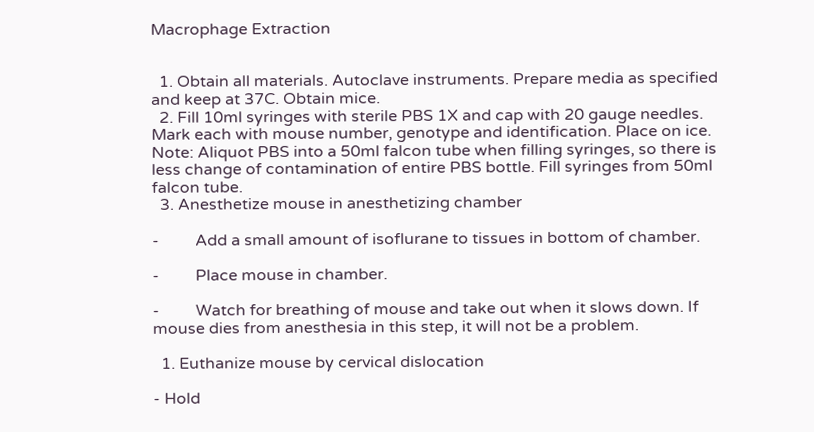Macrophage Extraction


  1. Obtain all materials. Autoclave instruments. Prepare media as specified and keep at 37C. Obtain mice.
  2. Fill 10ml syringes with sterile PBS 1X and cap with 20 gauge needles. Mark each with mouse number, genotype and identification. Place on ice. Note: Aliquot PBS into a 50ml falcon tube when filling syringes, so there is less change of contamination of entire PBS bottle. Fill syringes from 50ml falcon tube.
  3. Anesthetize mouse in anesthetizing chamber

-         Add a small amount of isoflurane to tissues in bottom of chamber.

-         Place mouse in chamber.

-         Watch for breathing of mouse and take out when it slows down. If mouse dies from anesthesia in this step, it will not be a problem.

  1. Euthanize mouse by cervical dislocation

- Hold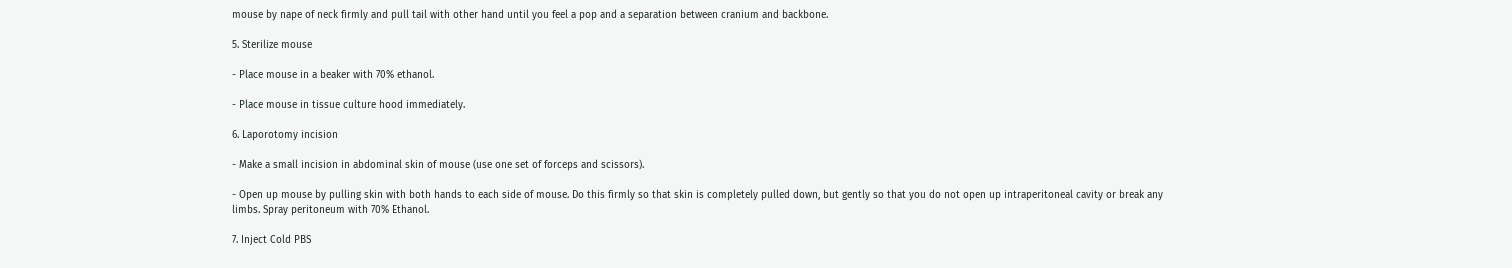mouse by nape of neck firmly and pull tail with other hand until you feel a pop and a separation between cranium and backbone.

5. Sterilize mouse

- Place mouse in a beaker with 70% ethanol.

- Place mouse in tissue culture hood immediately.

6. Laporotomy incision

- Make a small incision in abdominal skin of mouse (use one set of forceps and scissors).

- Open up mouse by pulling skin with both hands to each side of mouse. Do this firmly so that skin is completely pulled down, but gently so that you do not open up intraperitoneal cavity or break any limbs. Spray peritoneum with 70% Ethanol.

7. Inject Cold PBS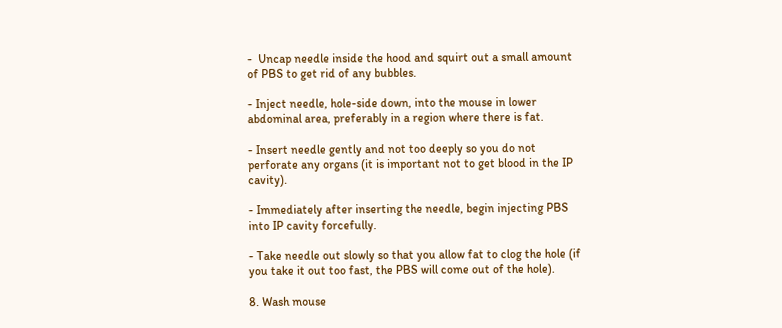-  Uncap needle inside the hood and squirt out a small amount of PBS to get rid of any bubbles.

- Inject needle, hole-side down, into the mouse in lower abdominal area, preferably in a region where there is fat.

- Insert needle gently and not too deeply so you do not perforate any organs (it is important not to get blood in the IP cavity).

- Immediately after inserting the needle, begin injecting PBS into IP cavity forcefully.

- Take needle out slowly so that you allow fat to clog the hole (if you take it out too fast, the PBS will come out of the hole).

8. Wash mouse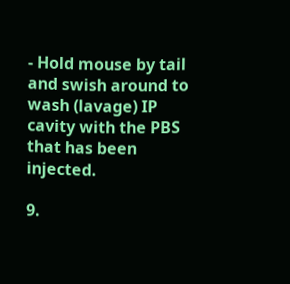- Hold mouse by tail and swish around to wash (lavage) IP cavity with the PBS that has been injected.

9.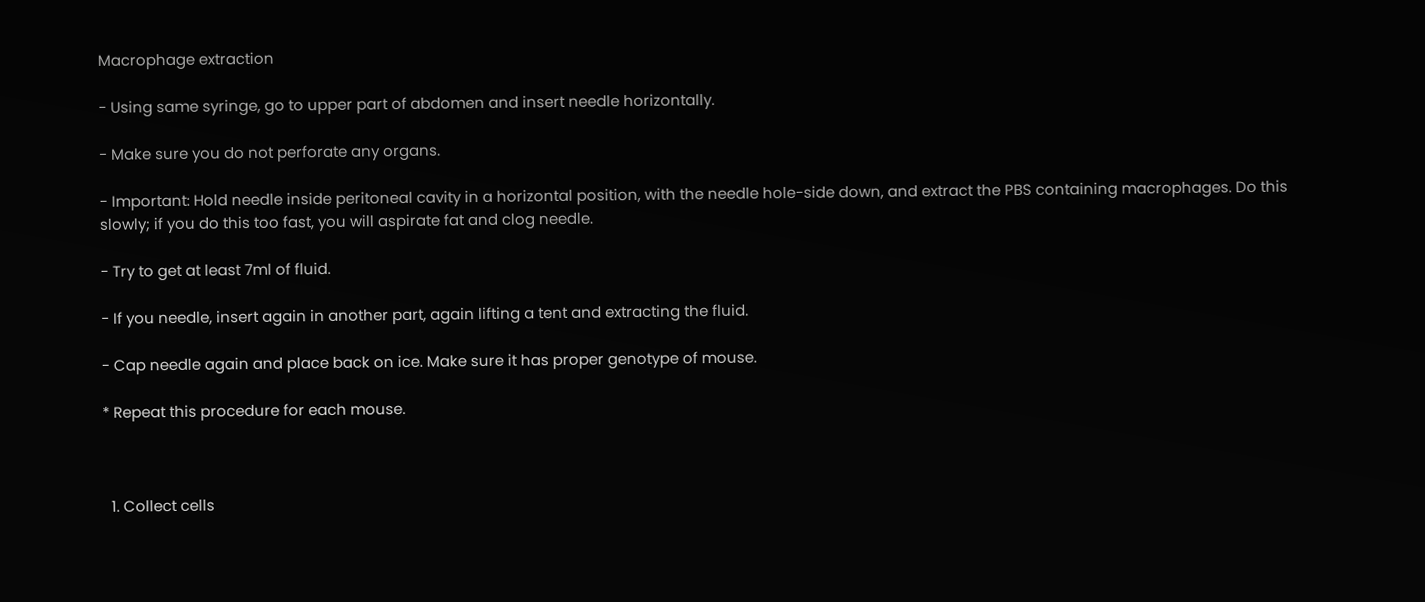Macrophage extraction

- Using same syringe, go to upper part of abdomen and insert needle horizontally.

- Make sure you do not perforate any organs.

- Important: Hold needle inside peritoneal cavity in a horizontal position, with the needle hole-side down, and extract the PBS containing macrophages. Do this slowly; if you do this too fast, you will aspirate fat and clog needle.

- Try to get at least 7ml of fluid.

- If you needle, insert again in another part, again lifting a tent and extracting the fluid.

- Cap needle again and place back on ice. Make sure it has proper genotype of mouse.

* Repeat this procedure for each mouse.



  1. Collect cells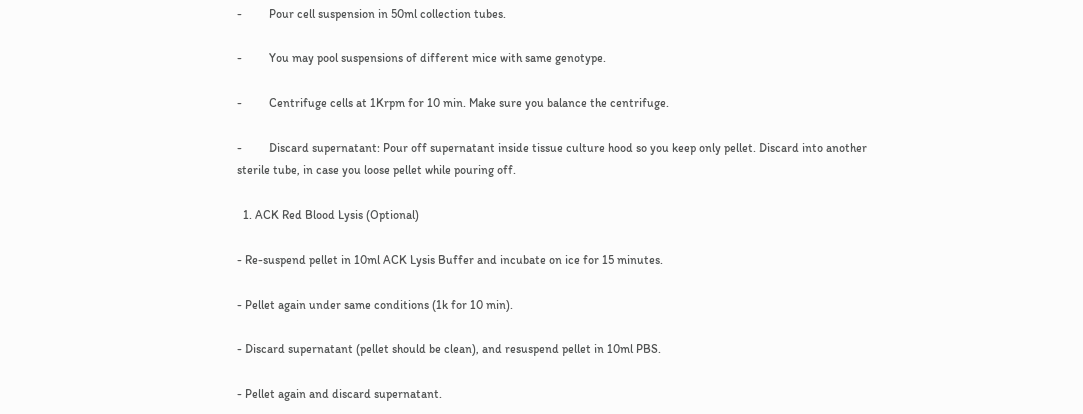-         Pour cell suspension in 50ml collection tubes.

-         You may pool suspensions of different mice with same genotype.

-         Centrifuge cells at 1Krpm for 10 min. Make sure you balance the centrifuge.

-         Discard supernatant: Pour off supernatant inside tissue culture hood so you keep only pellet. Discard into another sterile tube, in case you loose pellet while pouring off.

  1. ACK Red Blood Lysis (Optional)

- Re-suspend pellet in 10ml ACK Lysis Buffer and incubate on ice for 15 minutes.

- Pellet again under same conditions (1k for 10 min).

- Discard supernatant (pellet should be clean), and resuspend pellet in 10ml PBS.

- Pellet again and discard supernatant.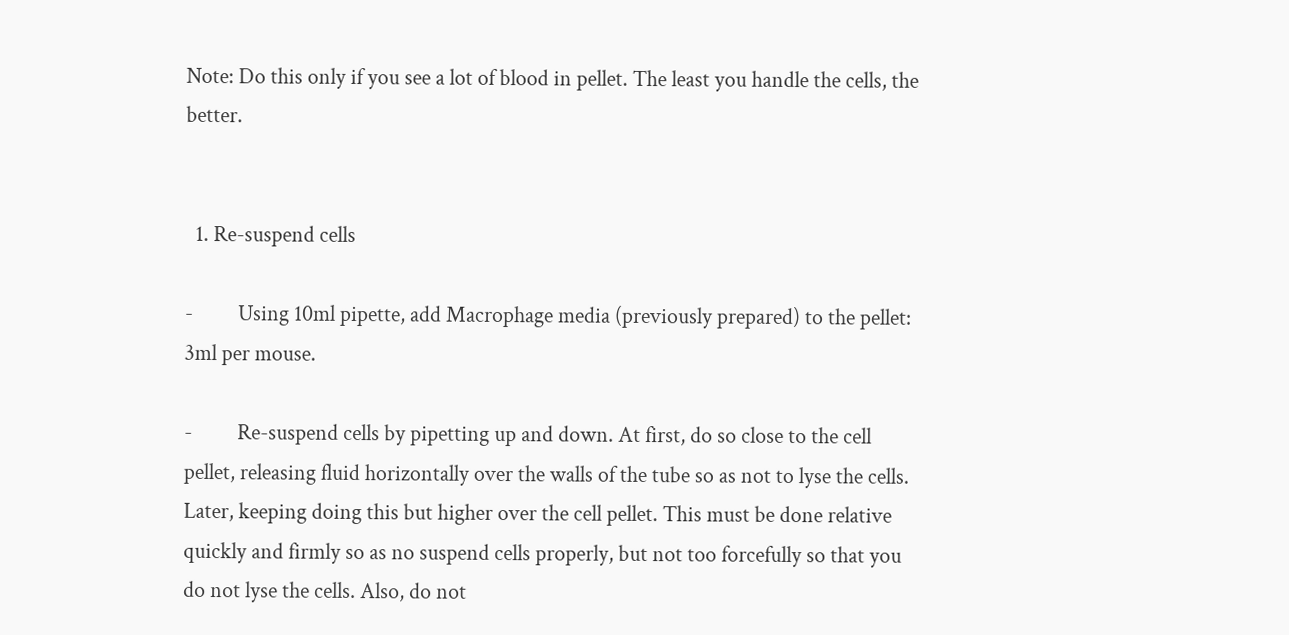Note: Do this only if you see a lot of blood in pellet. The least you handle the cells, the better.


  1. Re-suspend cells

-         Using 10ml pipette, add Macrophage media (previously prepared) to the pellet: 3ml per mouse.

-         Re-suspend cells by pipetting up and down. At first, do so close to the cell pellet, releasing fluid horizontally over the walls of the tube so as not to lyse the cells. Later, keeping doing this but higher over the cell pellet. This must be done relative quickly and firmly so as no suspend cells properly, but not too forcefully so that you do not lyse the cells. Also, do not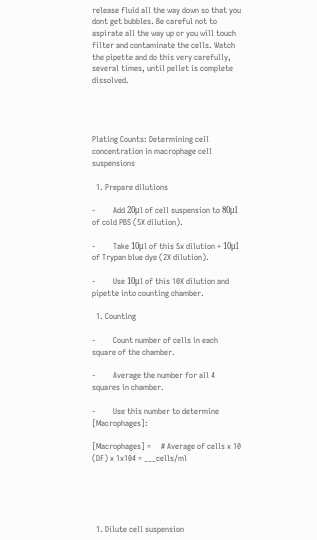release fluid all the way down so that you dont get bubbles. Be careful not to aspirate all the way up or you will touch filter and contaminate the cells. Watch the pipette and do this very carefully, several times, until pellet is complete dissolved.




Plating Counts: Determining cell concentration in macrophage cell suspensions

  1. Prepare dilutions

-         Add 20μl of cell suspension to 80μl of cold PBS (5X dilution).

-         Take 10μl of this 5x dilution + 10μl of Trypan blue dye (2X dilution).

-         Use 10μl of this 10X dilution and pipette into counting chamber.

  1. Counting

-         Count number of cells in each square of the chamber.

-         Average the number for all 4 squares in chamber.

-         Use this number to determine [Macrophages]:

[Macrophages] =     # Average of cells x 10 (DF) x 1x104 = ___cells/ml





  1. Dilute cell suspension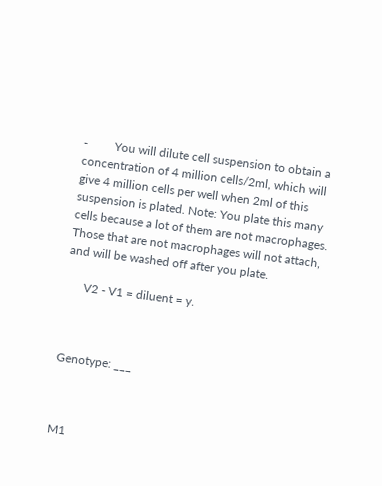-         You will dilute cell suspension to obtain a concentration of 4 million cells/2ml, which will give 4 million cells per well when 2ml of this suspension is plated. Note: You plate this many cells because a lot of them are not macrophages. Those that are not macrophages will not attach, and will be washed off after you plate.

      V2 - V1 = diluent = y.



Genotype: ___



M1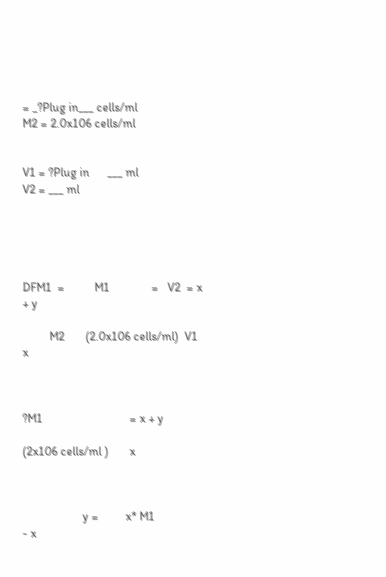= _?Plug in___ cells/ml                  M2 = 2.0x106 cells/ml


V1 = ?Plug in      ___ ml                                       V2 = ___ ml





DFM1  =          M1              =   V2  = x + y

         M2       (2.0x106 cells/ml)  V1            x



?M1                             = x + y

(2x106 cells/ml )       x



                    y =         x* M1                  - x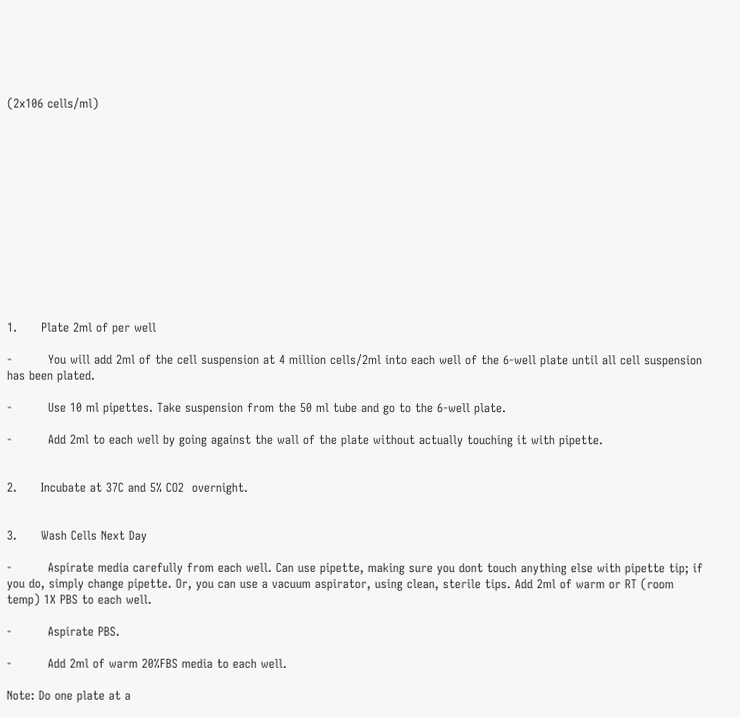(2x106 cells/ml)













1.      Plate 2ml of per well

-         You will add 2ml of the cell suspension at 4 million cells/2ml into each well of the 6-well plate until all cell suspension has been plated.

-         Use 10 ml pipettes. Take suspension from the 50 ml tube and go to the 6-well plate.

-         Add 2ml to each well by going against the wall of the plate without actually touching it with pipette.


2.      Incubate at 37C and 5% CO2  overnight.


3.      Wash Cells Next Day

-         Aspirate media carefully from each well. Can use pipette, making sure you dont touch anything else with pipette tip; if you do, simply change pipette. Or, you can use a vacuum aspirator, using clean, sterile tips. Add 2ml of warm or RT (room temp) 1X PBS to each well.

-         Aspirate PBS.

-         Add 2ml of warm 20%FBS media to each well.

Note: Do one plate at a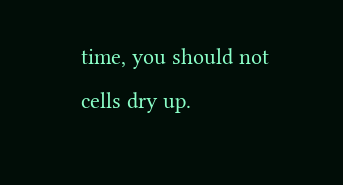time, you should not cells dry up.